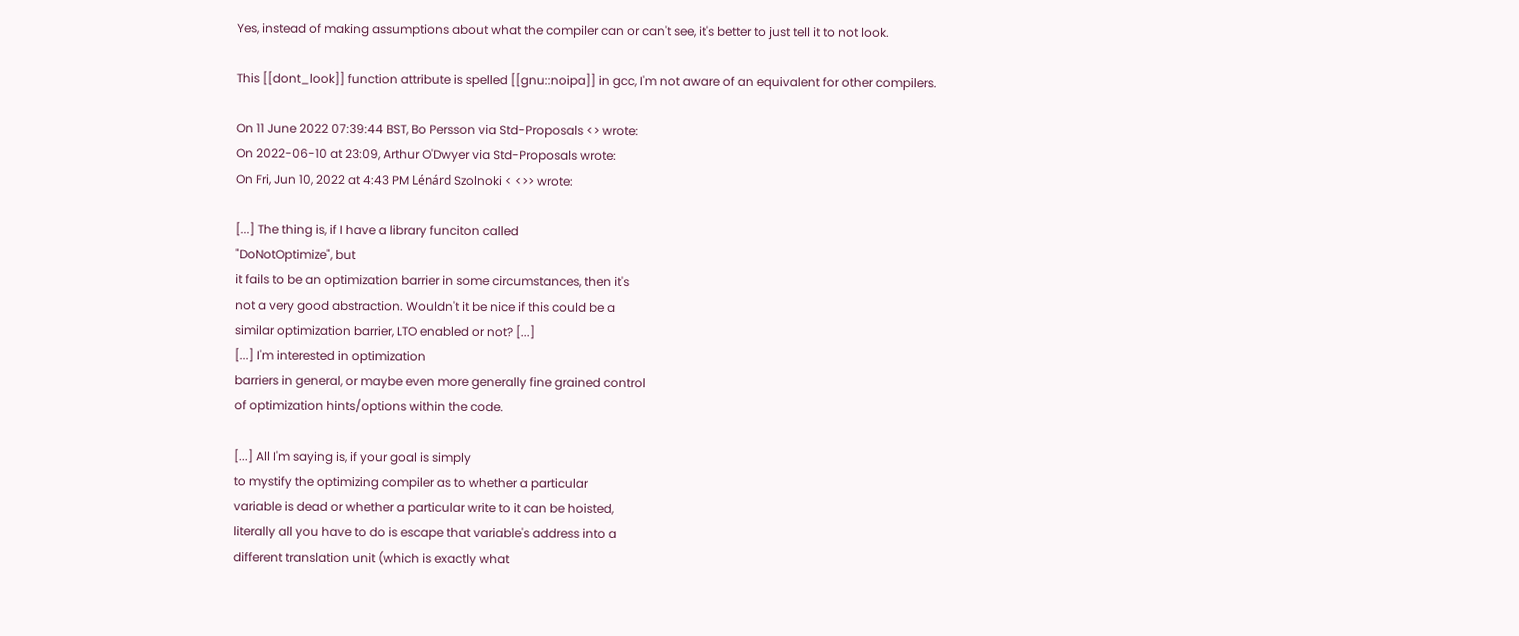Yes, instead of making assumptions about what the compiler can or can't see, it's better to just tell it to not look.

This [[dont_look]] function attribute is spelled [[gnu::noipa]] in gcc, I'm not aware of an equivalent for other compilers.

On 11 June 2022 07:39:44 BST, Bo Persson via Std-Proposals <> wrote:
On 2022-06-10 at 23:09, Arthur O'Dwyer via Std-Proposals wrote:
On Fri, Jun 10, 2022 at 4:43 PM Lénárd Szolnoki < <>> wrote:

[...] The thing is, if I have a library funciton called
"DoNotOptimize", but
it fails to be an optimization barrier in some circumstances, then it's
not a very good abstraction. Wouldn't it be nice if this could be a
similar optimization barrier, LTO enabled or not? [...]
[...] I'm interested in optimization
barriers in general, or maybe even more generally fine grained control
of optimization hints/options within the code.

[...] All I'm saying is, if your goal is simply
to mystify the optimizing compiler as to whether a particular
variable is dead or whether a particular write to it can be hoisted,
literally all you have to do is escape that variable's address into a
different translation unit (which is exactly what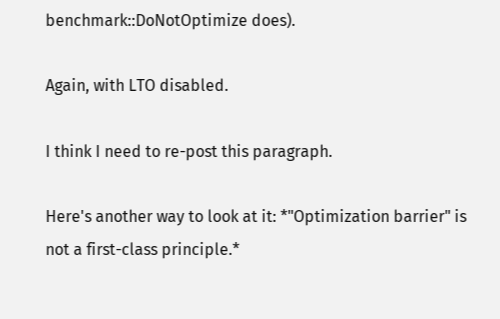benchmark::DoNotOptimize does).

Again, with LTO disabled.

I think I need to re-post this paragraph.

Here's another way to look at it: *"Optimization barrier" is not a first-class principle.*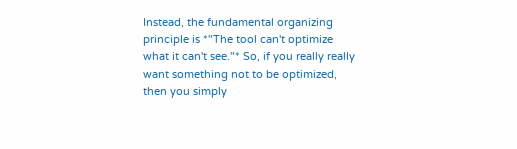Instead, the fundamental organizing principle is *"The tool can't optimize what it can't see."* So, if you really really want something not to be optimized, then you simply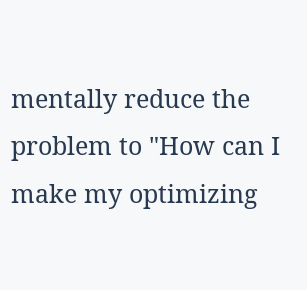mentally reduce the problem to "How can I make my optimizing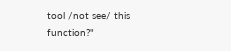tool /not see/ this function?"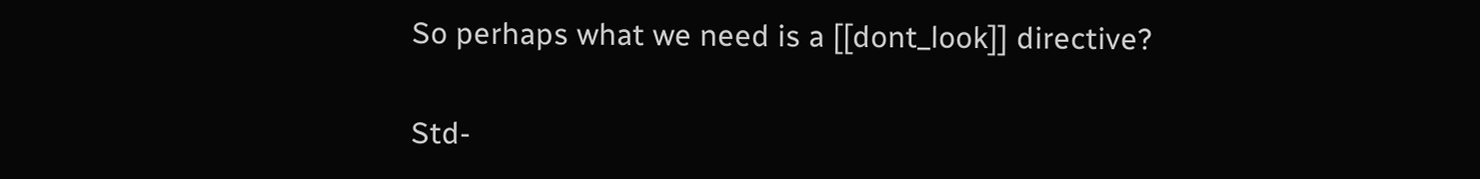So perhaps what we need is a [[dont_look]] directive?

Std-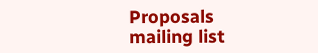Proposals mailing list